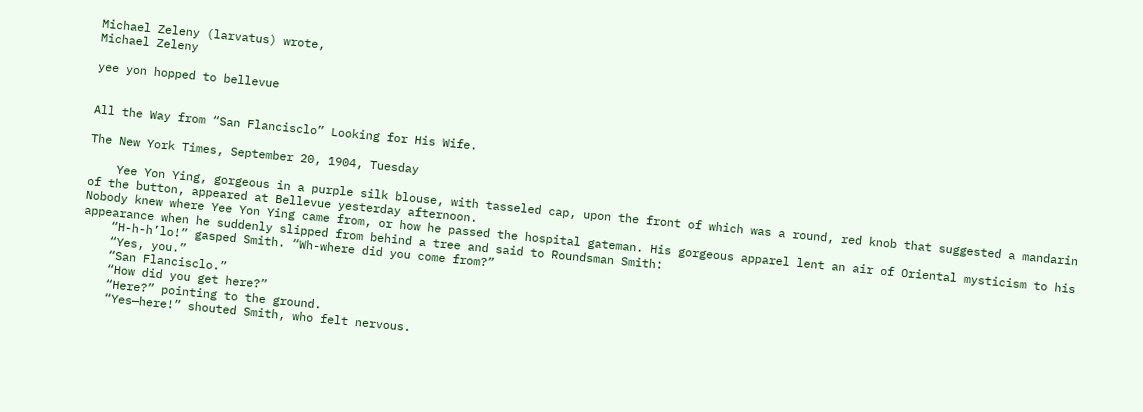Michael Zeleny (larvatus) wrote,
Michael Zeleny

yee yon hopped to bellevue


All the Way from “San Flancisclo” Looking for His Wife.

The New York Times, September 20, 1904, Tuesday

    Yee Yon Ying, gorgeous in a purple silk blouse, with tasseled cap, upon the front of which was a round, red knob that suggested a mandarin of the button, appeared at Bellevue yesterday afternoon.
Nobody knew where Yee Yon Ying came from, or how he passed the hospital gateman. His gorgeous apparel lent an air of Oriental mysticism to his appearance when he suddenly slipped from behind a tree and said to Roundsman Smith:
    “H-h-h’lo!” gasped Smith. “Wh-where did you come from?”
    “Yes, you.”
    “San Flancisclo.”
    “How did you get here?”
    “Here?” pointing to the ground.
    “Yes—here!” shouted Smith, who felt nervous.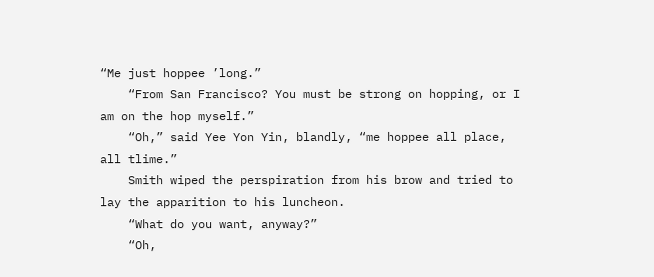“Me just hoppee ’long.”
    “From San Francisco? You must be strong on hopping, or I am on the hop myself.”
    “Oh,” said Yee Yon Yin, blandly, “me hoppee all place, all tlime.”
    Smith wiped the perspiration from his brow and tried to lay the apparition to his luncheon.
    “What do you want, anyway?”
    “Oh,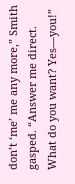don’t ‘me’ me any more,” Smith gasped. “Answer me direct. What do you want? Yes—you!”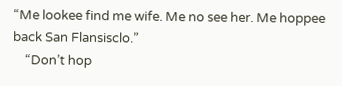“Me lookee find me wife. Me no see her. Me hoppee back San Flansisclo.”
    “Don’t hop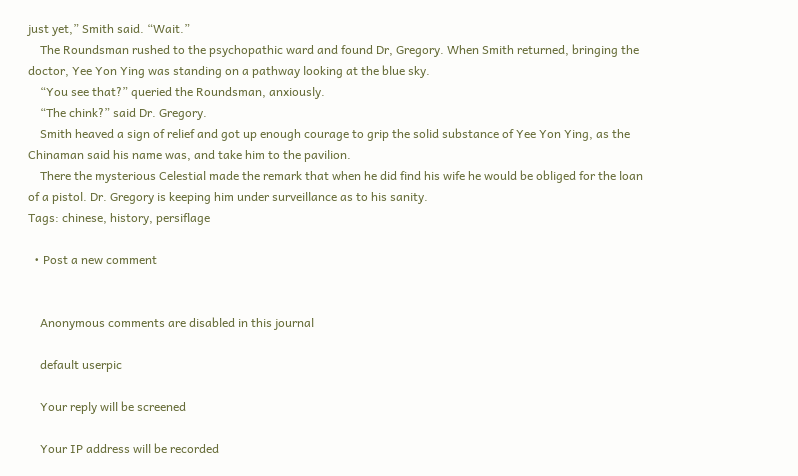just yet,” Smith said. “Wait.”
    The Roundsman rushed to the psychopathic ward and found Dr, Gregory. When Smith returned, bringing the doctor, Yee Yon Ying was standing on a pathway looking at the blue sky.
    “You see that?” queried the Roundsman, anxiously.
    “The chink?” said Dr. Gregory.
    Smith heaved a sign of relief and got up enough courage to grip the solid substance of Yee Yon Ying, as the Chinaman said his name was, and take him to the pavilion.
    There the mysterious Celestial made the remark that when he did find his wife he would be obliged for the loan of a pistol. Dr. Gregory is keeping him under surveillance as to his sanity.
Tags: chinese, history, persiflage

  • Post a new comment


    Anonymous comments are disabled in this journal

    default userpic

    Your reply will be screened

    Your IP address will be recorded